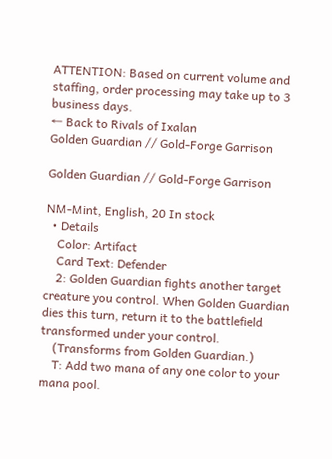ATTENTION: Based on current volume and staffing, order processing may take up to 3 business days.
← Back to Rivals of Ixalan
Golden Guardian // Gold-Forge Garrison

Golden Guardian // Gold-Forge Garrison

NM-Mint, English, 20 In stock
  • Details
    Color: Artifact
    Card Text: Defender
    2: Golden Guardian fights another target creature you control. When Golden Guardian dies this turn, return it to the battlefield transformed under your control.
    (Transforms from Golden Guardian.)
    T: Add two mana of any one color to your mana pool.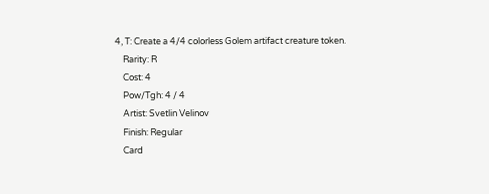4, T: Create a 4/4 colorless Golem artifact creature token.
    Rarity: R
    Cost: 4
    Pow/Tgh: 4 / 4
    Artist: Svetlin Velinov
    Finish: Regular
    Card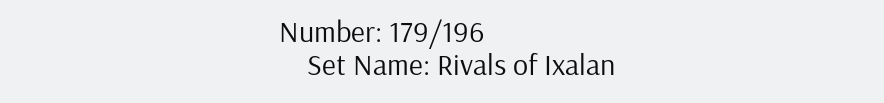Number: 179/196
    Set Name: Rivals of Ixalan